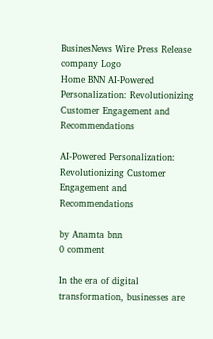BusinesNews Wire Press Release company Logo
Home BNN AI-Powered Personalization: Revolutionizing Customer Engagement and Recommendations

AI-Powered Personalization: Revolutionizing Customer Engagement and Recommendations

by Anamta bnn
0 comment

In the era of digital transformation, businesses are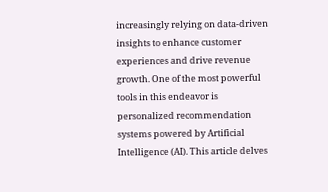increasingly relying on data-driven insights to enhance customer experiences and drive revenue growth. One of the most powerful tools in this endeavor is personalized recommendation systems powered by Artificial Intelligence (AI). This article delves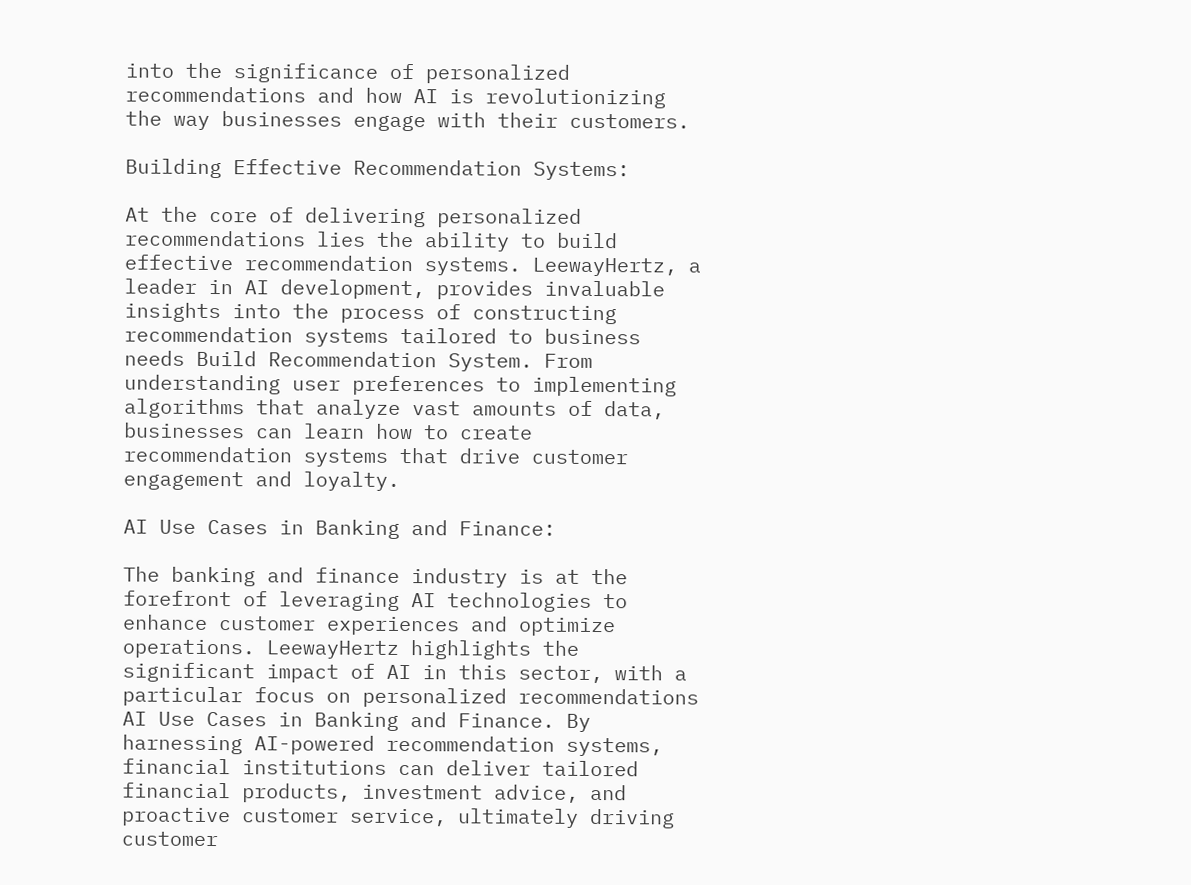into the significance of personalized recommendations and how AI is revolutionizing the way businesses engage with their customers.

Building Effective Recommendation Systems:

At the core of delivering personalized recommendations lies the ability to build effective recommendation systems. LeewayHertz, a leader in AI development, provides invaluable insights into the process of constructing recommendation systems tailored to business needs Build Recommendation System. From understanding user preferences to implementing algorithms that analyze vast amounts of data, businesses can learn how to create recommendation systems that drive customer engagement and loyalty.

AI Use Cases in Banking and Finance:

The banking and finance industry is at the forefront of leveraging AI technologies to enhance customer experiences and optimize operations. LeewayHertz highlights the significant impact of AI in this sector, with a particular focus on personalized recommendations AI Use Cases in Banking and Finance. By harnessing AI-powered recommendation systems, financial institutions can deliver tailored financial products, investment advice, and proactive customer service, ultimately driving customer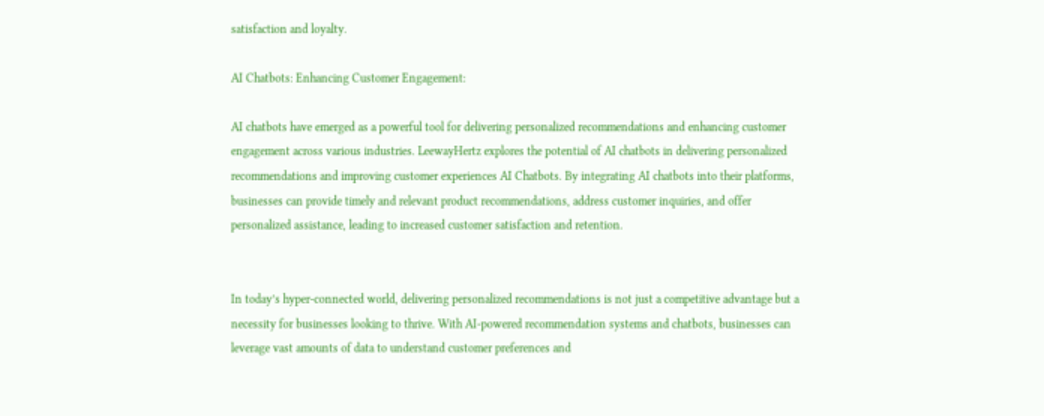satisfaction and loyalty.

AI Chatbots: Enhancing Customer Engagement:

AI chatbots have emerged as a powerful tool for delivering personalized recommendations and enhancing customer engagement across various industries. LeewayHertz explores the potential of AI chatbots in delivering personalized recommendations and improving customer experiences AI Chatbots. By integrating AI chatbots into their platforms, businesses can provide timely and relevant product recommendations, address customer inquiries, and offer personalized assistance, leading to increased customer satisfaction and retention.


In today’s hyper-connected world, delivering personalized recommendations is not just a competitive advantage but a necessity for businesses looking to thrive. With AI-powered recommendation systems and chatbots, businesses can leverage vast amounts of data to understand customer preferences and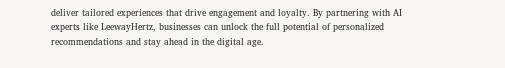deliver tailored experiences that drive engagement and loyalty. By partnering with AI experts like LeewayHertz, businesses can unlock the full potential of personalized recommendations and stay ahead in the digital age.